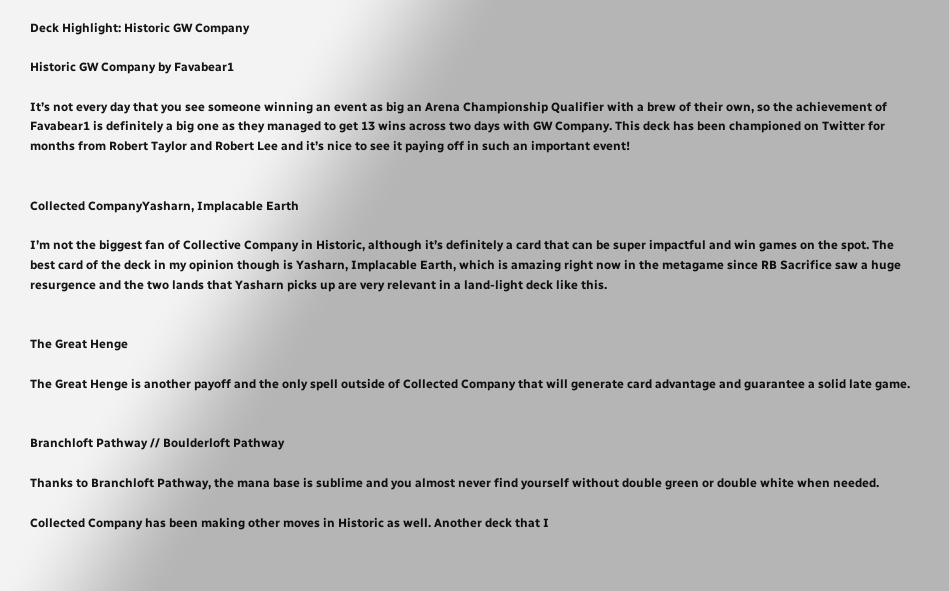Deck Highlight: Historic GW Company

Historic GW Company by Favabear1

It’s not every day that you see someone winning an event as big an Arena Championship Qualifier with a brew of their own, so the achievement of Favabear1 is definitely a big one as they managed to get 13 wins across two days with GW Company. This deck has been championed on Twitter for months from Robert Taylor and Robert Lee and it’s nice to see it paying off in such an important event!


Collected CompanyYasharn, Implacable Earth

I’m not the biggest fan of Collective Company in Historic, although it’s definitely a card that can be super impactful and win games on the spot. The best card of the deck in my opinion though is Yasharn, Implacable Earth, which is amazing right now in the metagame since RB Sacrifice saw a huge resurgence and the two lands that Yasharn picks up are very relevant in a land-light deck like this.


The Great Henge

The Great Henge is another payoff and the only spell outside of Collected Company that will generate card advantage and guarantee a solid late game.


Branchloft Pathway // Boulderloft Pathway

Thanks to Branchloft Pathway, the mana base is sublime and you almost never find yourself without double green or double white when needed.

Collected Company has been making other moves in Historic as well. Another deck that I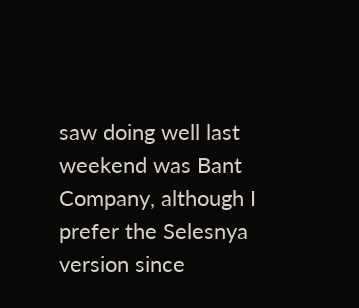saw doing well last weekend was Bant Company, although I prefer the Selesnya version since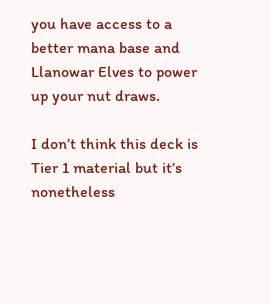you have access to a better mana base and Llanowar Elves to power up your nut draws.

I don’t think this deck is Tier 1 material but it’s nonetheless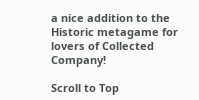a nice addition to the Historic metagame for lovers of Collected Company!

Scroll to Top